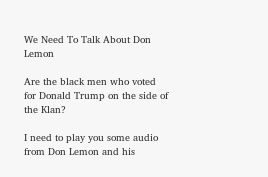We Need To Talk About Don Lemon

Are the black men who voted for Donald Trump on the side of the Klan?

I need to play you some audio from Don Lemon and his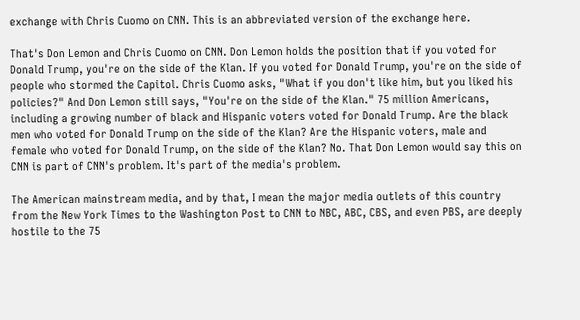exchange with Chris Cuomo on CNN. This is an abbreviated version of the exchange here.

That's Don Lemon and Chris Cuomo on CNN. Don Lemon holds the position that if you voted for Donald Trump, you're on the side of the Klan. If you voted for Donald Trump, you're on the side of people who stormed the Capitol. Chris Cuomo asks, "What if you don't like him, but you liked his policies?" And Don Lemon still says, "You're on the side of the Klan." 75 million Americans, including a growing number of black and Hispanic voters voted for Donald Trump. Are the black men who voted for Donald Trump on the side of the Klan? Are the Hispanic voters, male and female who voted for Donald Trump, on the side of the Klan? No. That Don Lemon would say this on CNN is part of CNN's problem. It's part of the media's problem.

The American mainstream media, and by that, I mean the major media outlets of this country from the New York Times to the Washington Post to CNN to NBC, ABC, CBS, and even PBS, are deeply hostile to the 75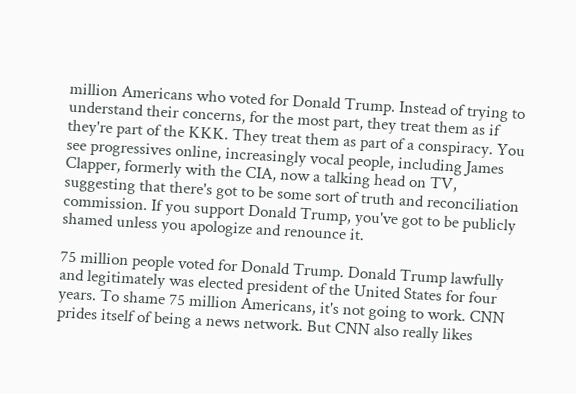million Americans who voted for Donald Trump. Instead of trying to understand their concerns, for the most part, they treat them as if they're part of the KKK. They treat them as part of a conspiracy. You see progressives online, increasingly vocal people, including James Clapper, formerly with the CIA, now a talking head on TV, suggesting that there's got to be some sort of truth and reconciliation commission. If you support Donald Trump, you've got to be publicly shamed unless you apologize and renounce it.

75 million people voted for Donald Trump. Donald Trump lawfully and legitimately was elected president of the United States for four years. To shame 75 million Americans, it's not going to work. CNN prides itself of being a news network. But CNN also really likes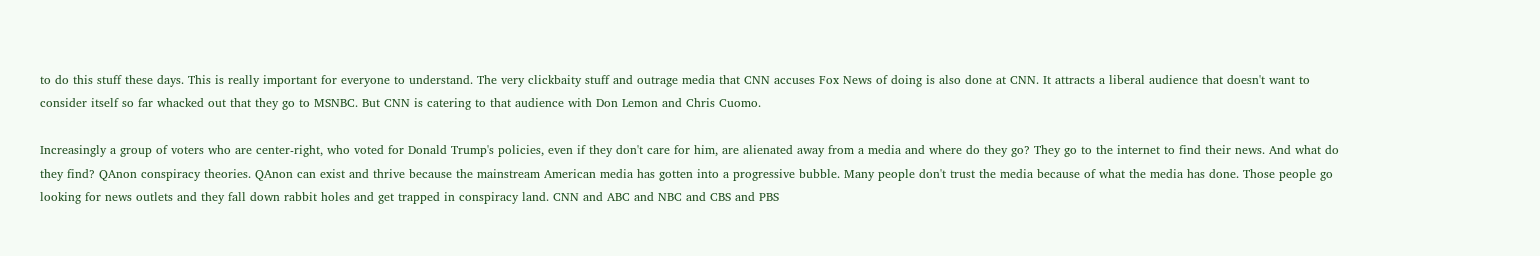to do this stuff these days. This is really important for everyone to understand. The very clickbaity stuff and outrage media that CNN accuses Fox News of doing is also done at CNN. It attracts a liberal audience that doesn't want to consider itself so far whacked out that they go to MSNBC. But CNN is catering to that audience with Don Lemon and Chris Cuomo.

Increasingly a group of voters who are center-right, who voted for Donald Trump's policies, even if they don't care for him, are alienated away from a media and where do they go? They go to the internet to find their news. And what do they find? QAnon conspiracy theories. QAnon can exist and thrive because the mainstream American media has gotten into a progressive bubble. Many people don't trust the media because of what the media has done. Those people go looking for news outlets and they fall down rabbit holes and get trapped in conspiracy land. CNN and ABC and NBC and CBS and PBS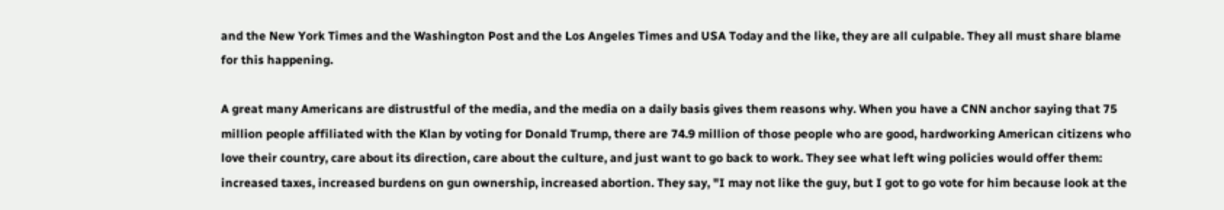and the New York Times and the Washington Post and the Los Angeles Times and USA Today and the like, they are all culpable. They all must share blame for this happening.

A great many Americans are distrustful of the media, and the media on a daily basis gives them reasons why. When you have a CNN anchor saying that 75 million people affiliated with the Klan by voting for Donald Trump, there are 74.9 million of those people who are good, hardworking American citizens who love their country, care about its direction, care about the culture, and just want to go back to work. They see what left wing policies would offer them: increased taxes, increased burdens on gun ownership, increased abortion. They say, "I may not like the guy, but I got to go vote for him because look at the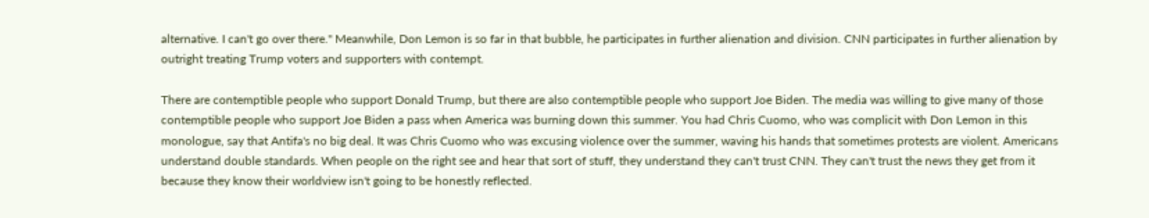alternative. I can't go over there." Meanwhile, Don Lemon is so far in that bubble, he participates in further alienation and division. CNN participates in further alienation by outright treating Trump voters and supporters with contempt.

There are contemptible people who support Donald Trump, but there are also contemptible people who support Joe Biden. The media was willing to give many of those contemptible people who support Joe Biden a pass when America was burning down this summer. You had Chris Cuomo, who was complicit with Don Lemon in this monologue, say that Antifa's no big deal. It was Chris Cuomo who was excusing violence over the summer, waving his hands that sometimes protests are violent. Americans understand double standards. When people on the right see and hear that sort of stuff, they understand they can't trust CNN. They can't trust the news they get from it because they know their worldview isn't going to be honestly reflected.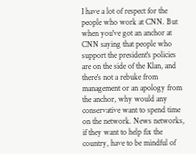I have a lot of respect for the people who work at CNN. But when you've got an anchor at CNN saying that people who support the president's policies are on the side of the Klan, and there's not a rebuke from management or an apology from the anchor, why would any conservative want to spend time on the network. News networks, if they want to help fix the country, have to be mindful of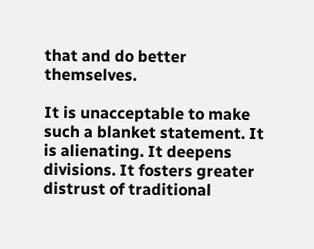that and do better themselves.

It is unacceptable to make such a blanket statement. It is alienating. It deepens divisions. It fosters greater distrust of traditional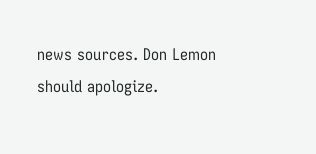news sources. Don Lemon should apologize.